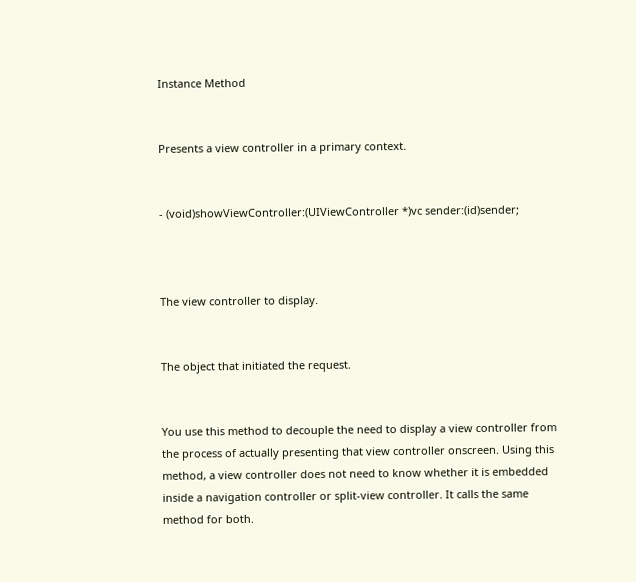Instance Method


Presents a view controller in a primary context.


- (void)showViewController:(UIViewController *)vc sender:(id)sender;



The view controller to display.


The object that initiated the request.


You use this method to decouple the need to display a view controller from the process of actually presenting that view controller onscreen. Using this method, a view controller does not need to know whether it is embedded inside a navigation controller or split-view controller. It calls the same method for both.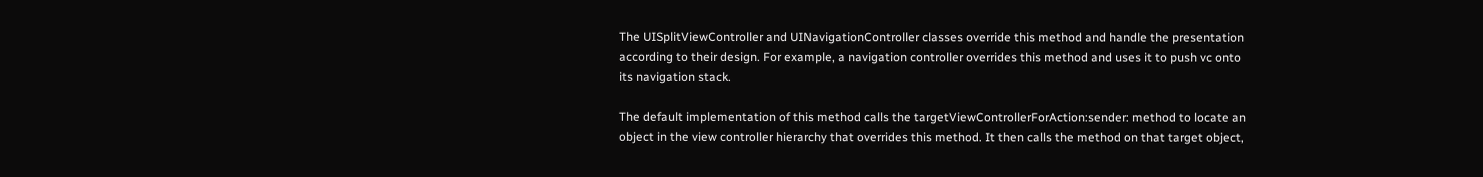The UISplitViewController and UINavigationController classes override this method and handle the presentation according to their design. For example, a navigation controller overrides this method and uses it to push vc onto its navigation stack.

The default implementation of this method calls the targetViewControllerForAction:sender: method to locate an object in the view controller hierarchy that overrides this method. It then calls the method on that target object,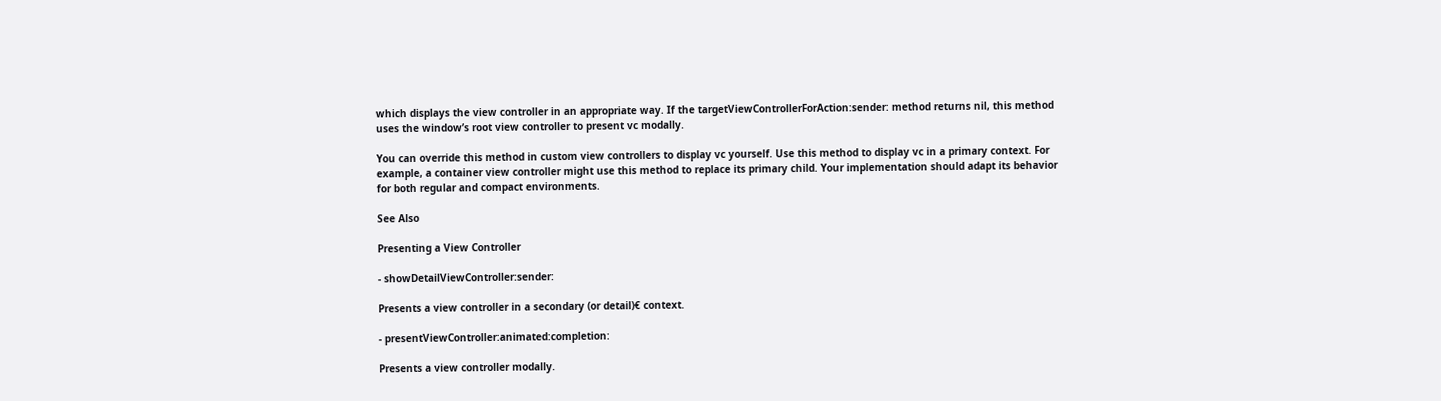which displays the view controller in an appropriate way. If the targetViewControllerForAction:sender: method returns nil, this method uses the window’s root view controller to present vc modally.

You can override this method in custom view controllers to display vc yourself. Use this method to display vc in a primary context. For example, a container view controller might use this method to replace its primary child. Your implementation should adapt its behavior for both regular and compact environments.

See Also

Presenting a View Controller

- showDetailViewController:sender:

Presents a view controller in a secondary (or detail)€ context.

- presentViewController:animated:completion:

Presents a view controller modally.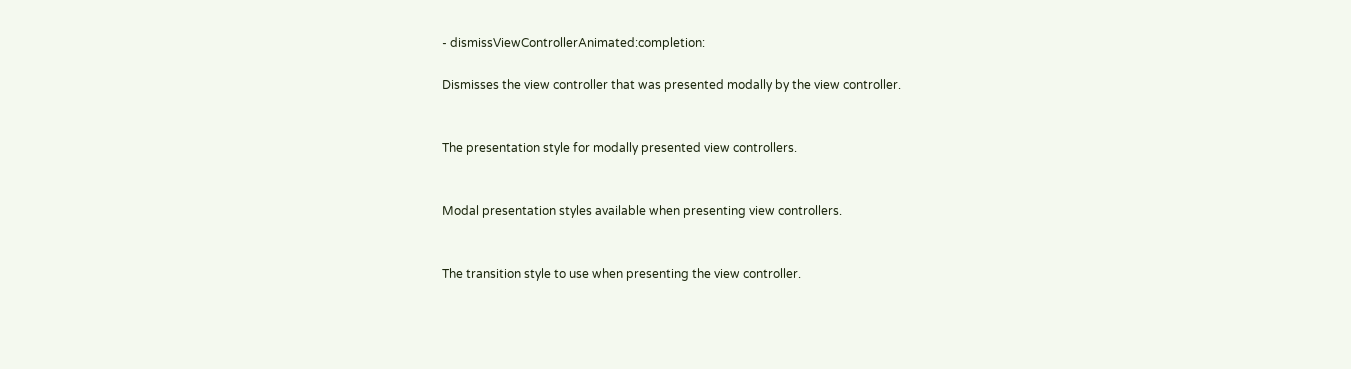- dismissViewControllerAnimated:completion:

Dismisses the view controller that was presented modally by the view controller.


The presentation style for modally presented view controllers.


Modal presentation styles available when presenting view controllers.


The transition style to use when presenting the view controller.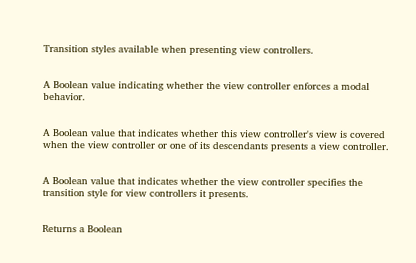Transition styles available when presenting view controllers.


A Boolean value indicating whether the view controller enforces a modal behavior.


A Boolean value that indicates whether this view controller's view is covered when the view controller or one of its descendants presents a view controller.


A Boolean value that indicates whether the view controller specifies the transition style for view controllers it presents.


Returns a Boolean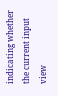indicating whether the current input view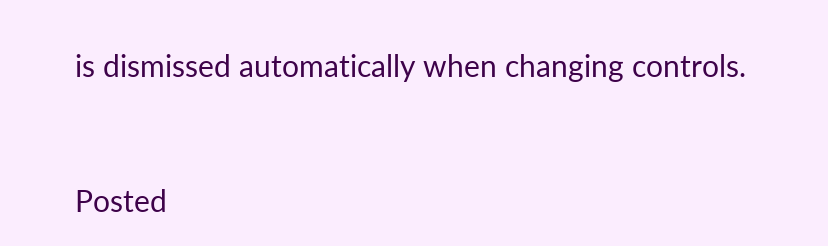is dismissed automatically when changing controls.


Posted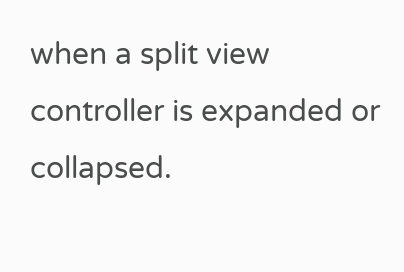when a split view controller is expanded or collapsed.